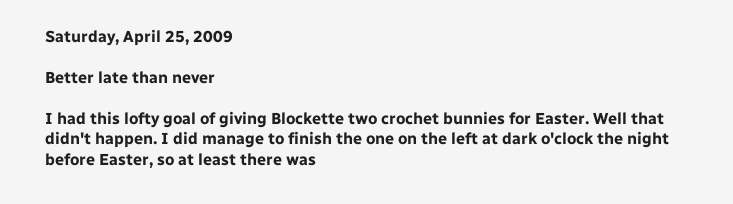Saturday, April 25, 2009

Better late than never

I had this lofty goal of giving Blockette two crochet bunnies for Easter. Well that didn't happen. I did manage to finish the one on the left at dark o'clock the night before Easter, so at least there was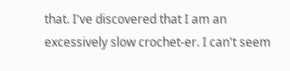that. I've discovered that I am an excessively slow crochet-er. I can't seem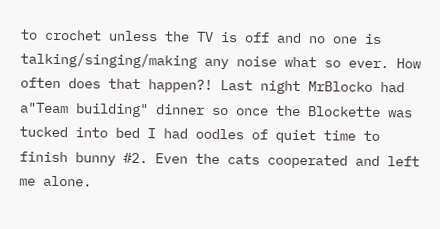to crochet unless the TV is off and no one is talking/singing/making any noise what so ever. How often does that happen?! Last night MrBlocko had a"Team building" dinner so once the Blockette was tucked into bed I had oodles of quiet time to finish bunny #2. Even the cats cooperated and left me alone.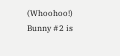(Whoohoo!) Bunny #2 is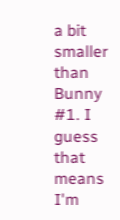a bit smaller than Bunny #1. I guess that means I'm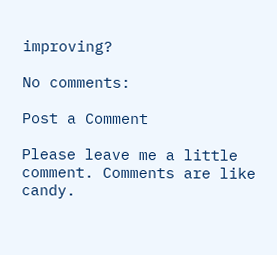improving?

No comments:

Post a Comment

Please leave me a little comment. Comments are like candy.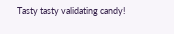Tasty tasty validating candy!